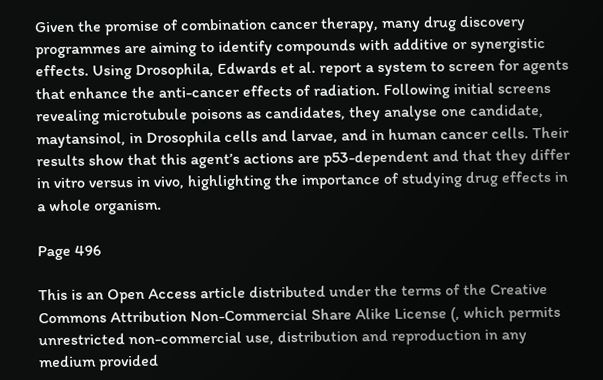Given the promise of combination cancer therapy, many drug discovery programmes are aiming to identify compounds with additive or synergistic effects. Using Drosophila, Edwards et al. report a system to screen for agents that enhance the anti-cancer effects of radiation. Following initial screens revealing microtubule poisons as candidates, they analyse one candidate, maytansinol, in Drosophila cells and larvae, and in human cancer cells. Their results show that this agent’s actions are p53-dependent and that they differ in vitro versus in vivo, highlighting the importance of studying drug effects in a whole organism.

Page 496

This is an Open Access article distributed under the terms of the Creative Commons Attribution Non-Commercial Share Alike License (, which permits unrestricted non-commercial use, distribution and reproduction in any medium provided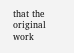that the original work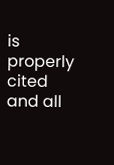is properly cited and all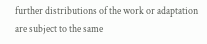further distributions of the work or adaptation are subject to the same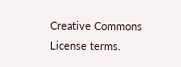Creative Commons License terms.